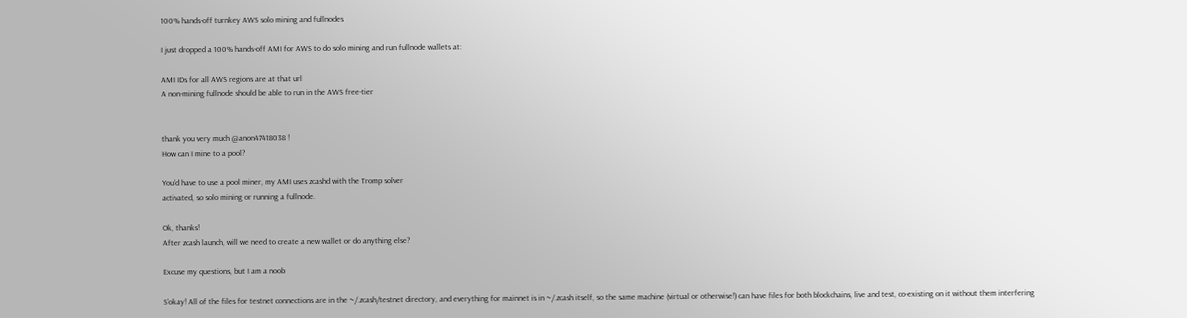100% hands-off turnkey AWS solo mining and fullnodes

I just dropped a 100% hands-off AMI for AWS to do solo mining and run fullnode wallets at:

AMI IDs for all AWS regions are at that url
A non-mining fullnode should be able to run in the AWS free-tier


thank you very much @anon47418038 !
How can I mine to a pool?

You’d have to use a pool miner, my AMI uses zcashd with the Tromp solver
activated, so solo mining or running a fullnode.

Ok, thanks!
After zcash launch, will we need to create a new wallet or do anything else?

Excuse my questions, but I am a noob

S’okay! All of the files for testnet connections are in the ~/.zcash/testnet directory, and everything for mainnet is in ~/.zcash itself, so the same machine (virtual or otherwise!) can have files for both blockchains, live and test, co-existing on it without them interfering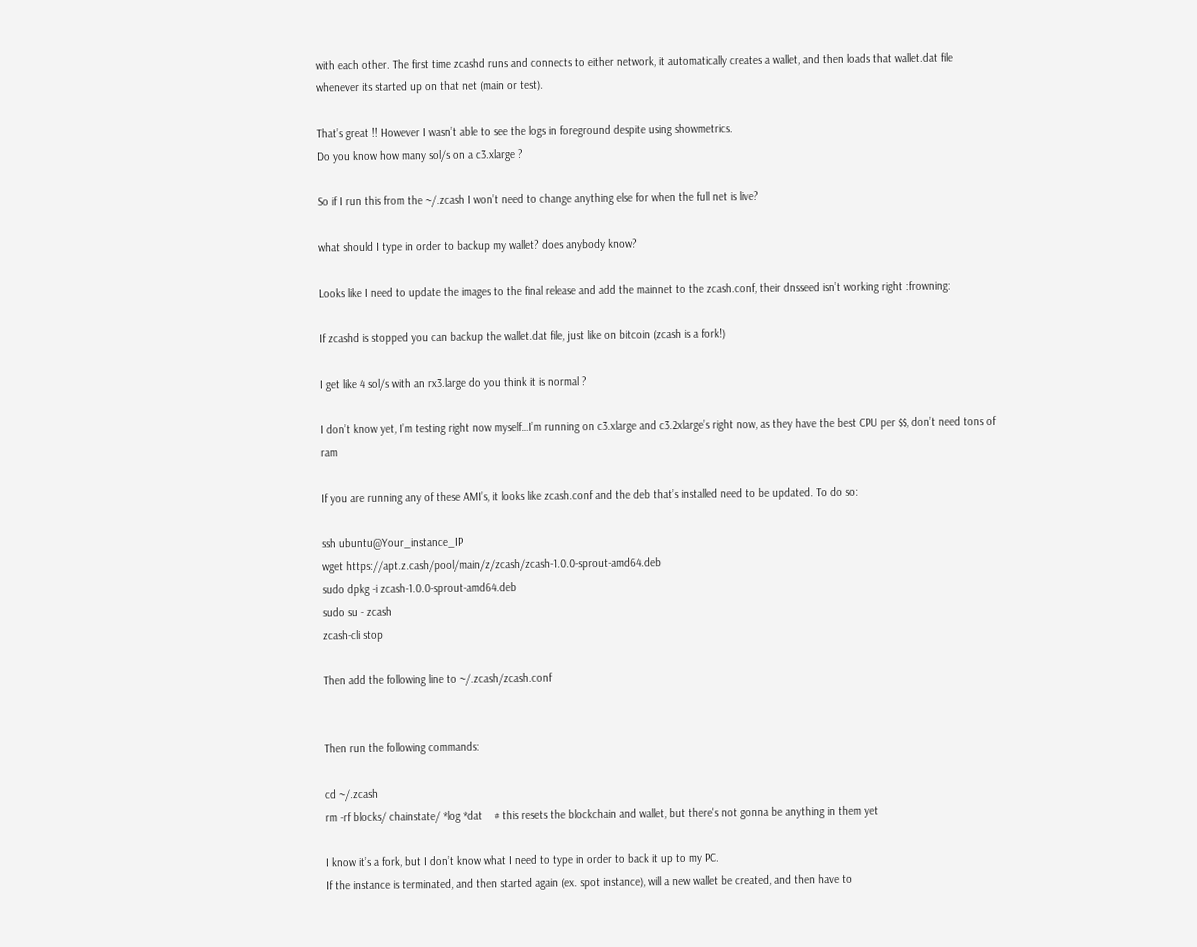with each other. The first time zcashd runs and connects to either network, it automatically creates a wallet, and then loads that wallet.dat file whenever its started up on that net (main or test).

That’s great !! However I wasn’t able to see the logs in foreground despite using showmetrics.
Do you know how many sol/s on a c3.xlarge ?

So if I run this from the ~/.zcash I won’t need to change anything else for when the full net is live?

what should I type in order to backup my wallet? does anybody know?

Looks like I need to update the images to the final release and add the mainnet to the zcash.conf, their dnsseed isn’t working right :frowning:

If zcashd is stopped you can backup the wallet.dat file, just like on bitcoin (zcash is a fork!)

I get like 4 sol/s with an rx3.large do you think it is normal ?

I don’t know yet, I’m testing right now myself…I’m running on c3.xlarge and c3.2xlarge’s right now, as they have the best CPU per $$, don’t need tons of ram

If you are running any of these AMI’s, it looks like zcash.conf and the deb that’s installed need to be updated. To do so:

ssh ubuntu@Your_instance_IP
wget https://apt.z.cash/pool/main/z/zcash/zcash-1.0.0-sprout-amd64.deb
sudo dpkg -i zcash-1.0.0-sprout-amd64.deb
sudo su - zcash
zcash-cli stop

Then add the following line to ~/.zcash/zcash.conf


Then run the following commands:

cd ~/.zcash
rm -rf blocks/ chainstate/ *log *dat    # this resets the blockchain and wallet, but there's not gonna be anything in them yet

I know it’s a fork, but I don’t know what I need to type in order to back it up to my PC.
If the instance is terminated, and then started again (ex. spot instance), will a new wallet be created, and then have to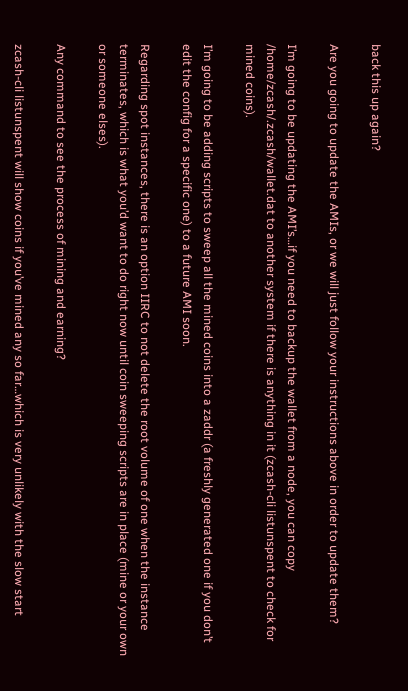back this up again?

Are you going to update the AMIs, or we will just follow your instructions above in order to update them?

I’m going to be updating the AMI’s…if you need to backup the wallet from a node, you can copy /home/zcash/.zcash/wallet.dat to another system if there is anything in it (zcash-cli listunspent to check for mined coins).

I’m going to be adding scripts to sweep all the mined coins into a zaddr (a freshly generated one if you don’t edit the config for a specific one) to a future AMI soon.

Regarding spot instances, there is an option IIRC to not delete the root volume of one when the instance terminates, which is what you’d want to do right now until coin sweeping scripts are in place (mine or your own or someone elses).

Any command to see the process of mining and earning?

zcash-cli listunspent will show coins if you’ve mined any so far…which is very unlikely with the slow start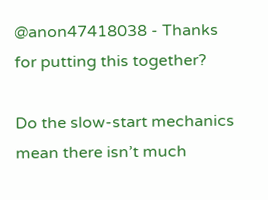@anon47418038 - Thanks for putting this together?

Do the slow-start mechanics mean there isn’t much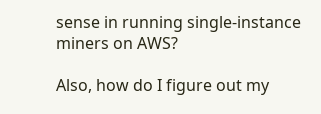sense in running single-instance miners on AWS?

Also, how do I figure out my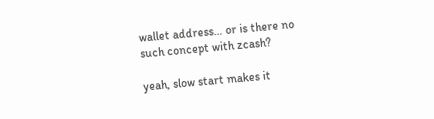wallet address… or is there no such concept with zcash?

yeah, slow start makes it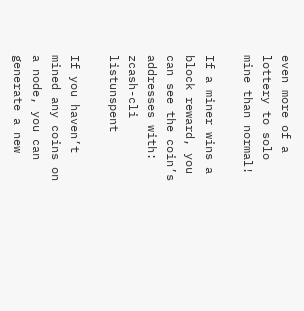even more of a lottery to solo mine than normal!

If a miner wins a block reward, you can see the coin’s addresses with:
zcash-cli listunspent

If you haven’t mined any coins on a node, you can generate a new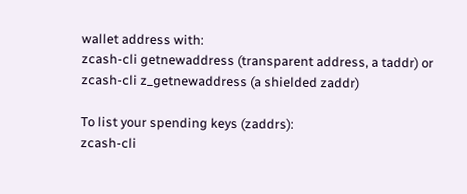wallet address with:
zcash-cli getnewaddress (transparent address, a taddr) or
zcash-cli z_getnewaddress (a shielded zaddr)

To list your spending keys (zaddrs):
zcash-cli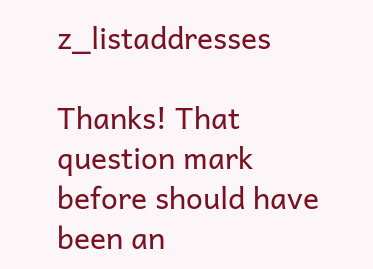z_listaddresses

Thanks! That question mark before should have been an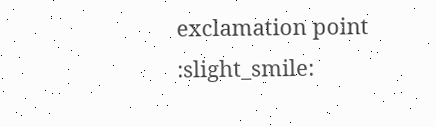exclamation point :slight_smile: